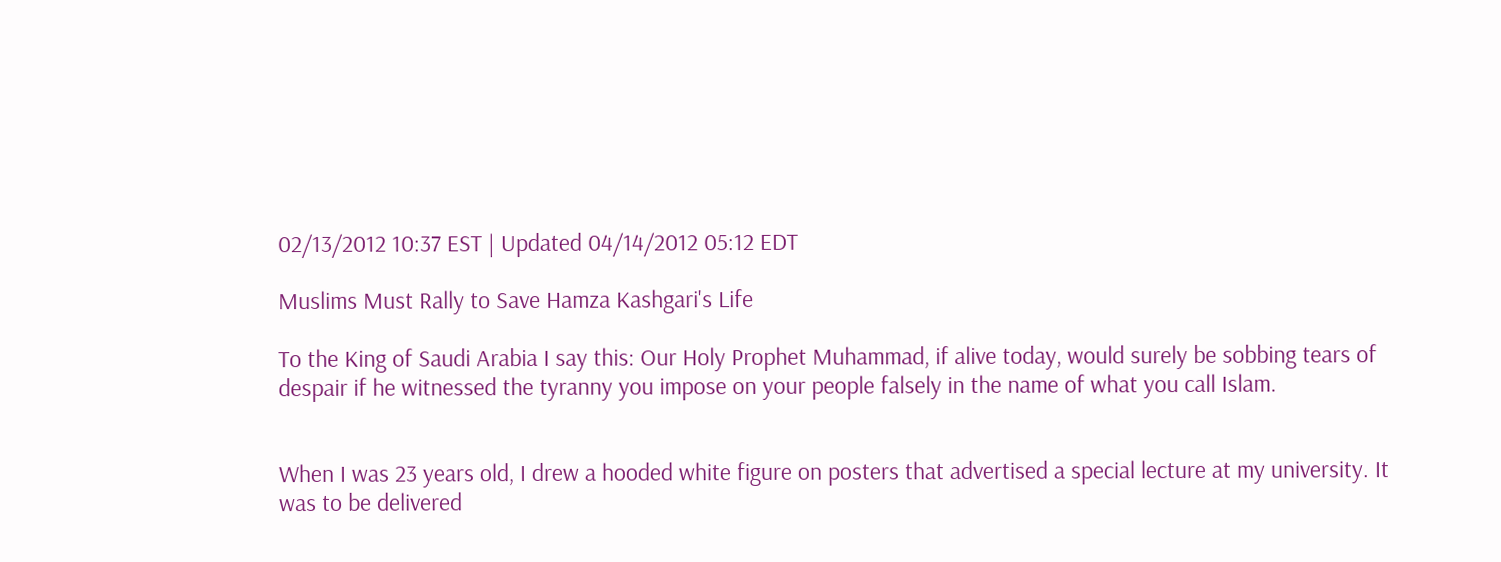02/13/2012 10:37 EST | Updated 04/14/2012 05:12 EDT

Muslims Must Rally to Save Hamza Kashgari's Life

To the King of Saudi Arabia I say this: Our Holy Prophet Muhammad, if alive today, would surely be sobbing tears of despair if he witnessed the tyranny you impose on your people falsely in the name of what you call Islam.


When I was 23 years old, I drew a hooded white figure on posters that advertised a special lecture at my university. It was to be delivered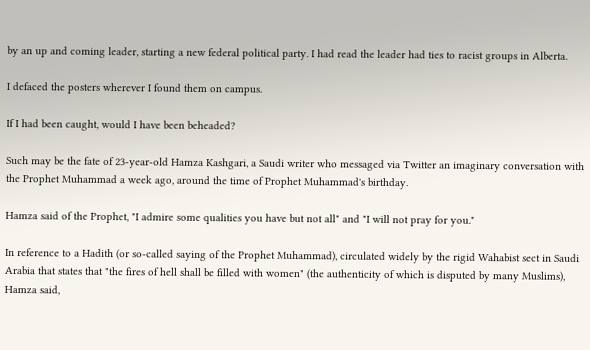by an up and coming leader, starting a new federal political party. I had read the leader had ties to racist groups in Alberta.

I defaced the posters wherever I found them on campus.

If I had been caught, would I have been beheaded?

Such may be the fate of 23-year-old Hamza Kashgari, a Saudi writer who messaged via Twitter an imaginary conversation with the Prophet Muhammad a week ago, around the time of Prophet Muhammad's birthday.

Hamza said of the Prophet, "I admire some qualities you have but not all" and "I will not pray for you."

In reference to a Hadith (or so-called saying of the Prophet Muhammad), circulated widely by the rigid Wahabist sect in Saudi Arabia that states that "the fires of hell shall be filled with women" (the authenticity of which is disputed by many Muslims), Hamza said,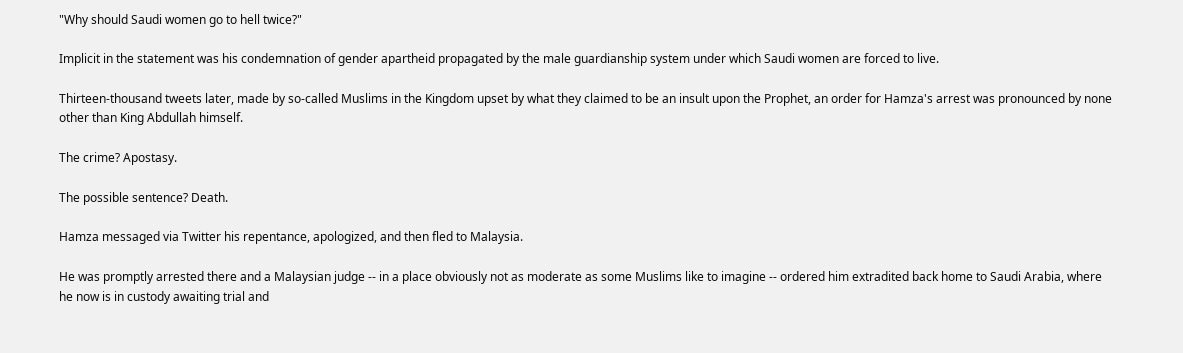"Why should Saudi women go to hell twice?"

Implicit in the statement was his condemnation of gender apartheid propagated by the male guardianship system under which Saudi women are forced to live.

Thirteen-thousand tweets later, made by so-called Muslims in the Kingdom upset by what they claimed to be an insult upon the Prophet, an order for Hamza's arrest was pronounced by none other than King Abdullah himself.

The crime? Apostasy.

The possible sentence? Death.

Hamza messaged via Twitter his repentance, apologized, and then fled to Malaysia.

He was promptly arrested there and a Malaysian judge -- in a place obviously not as moderate as some Muslims like to imagine -- ordered him extradited back home to Saudi Arabia, where he now is in custody awaiting trial and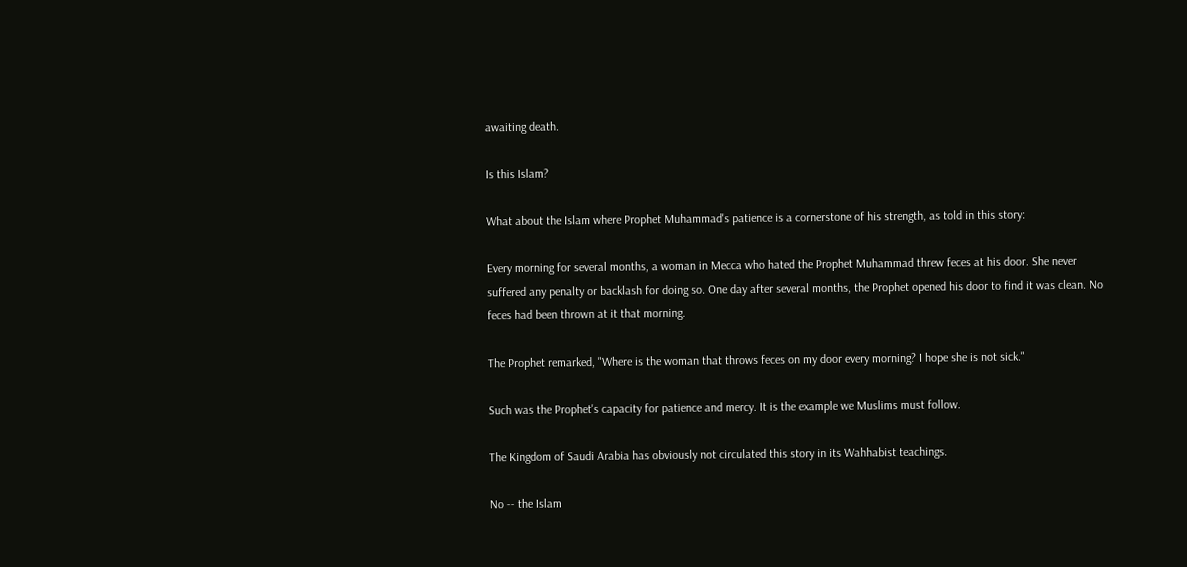awaiting death.

Is this Islam?

What about the Islam where Prophet Muhammad's patience is a cornerstone of his strength, as told in this story:

Every morning for several months, a woman in Mecca who hated the Prophet Muhammad threw feces at his door. She never suffered any penalty or backlash for doing so. One day after several months, the Prophet opened his door to find it was clean. No feces had been thrown at it that morning.

The Prophet remarked, "Where is the woman that throws feces on my door every morning? I hope she is not sick."

Such was the Prophet's capacity for patience and mercy. It is the example we Muslims must follow.

The Kingdom of Saudi Arabia has obviously not circulated this story in its Wahhabist teachings.

No -- the Islam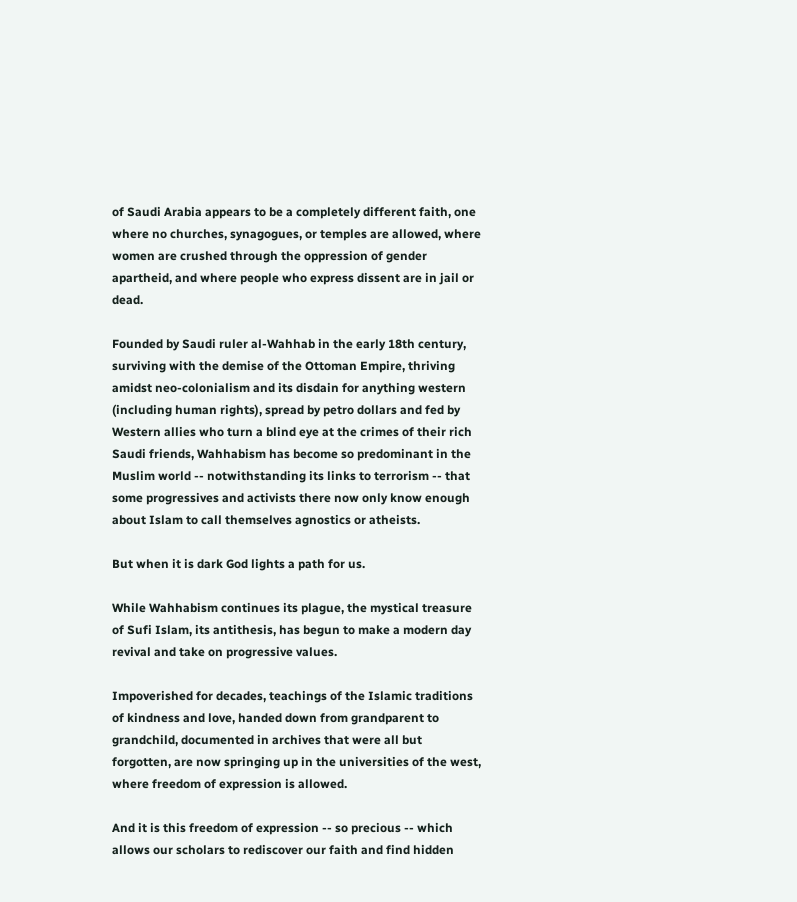of Saudi Arabia appears to be a completely different faith, one where no churches, synagogues, or temples are allowed, where women are crushed through the oppression of gender apartheid, and where people who express dissent are in jail or dead.

Founded by Saudi ruler al-Wahhab in the early 18th century, surviving with the demise of the Ottoman Empire, thriving amidst neo-colonialism and its disdain for anything western (including human rights), spread by petro dollars and fed by Western allies who turn a blind eye at the crimes of their rich Saudi friends, Wahhabism has become so predominant in the Muslim world -- notwithstanding its links to terrorism -- that some progressives and activists there now only know enough about Islam to call themselves agnostics or atheists.

But when it is dark God lights a path for us.

While Wahhabism continues its plague, the mystical treasure of Sufi Islam, its antithesis, has begun to make a modern day revival and take on progressive values.

Impoverished for decades, teachings of the Islamic traditions of kindness and love, handed down from grandparent to grandchild, documented in archives that were all but forgotten, are now springing up in the universities of the west, where freedom of expression is allowed.

And it is this freedom of expression -- so precious -- which allows our scholars to rediscover our faith and find hidden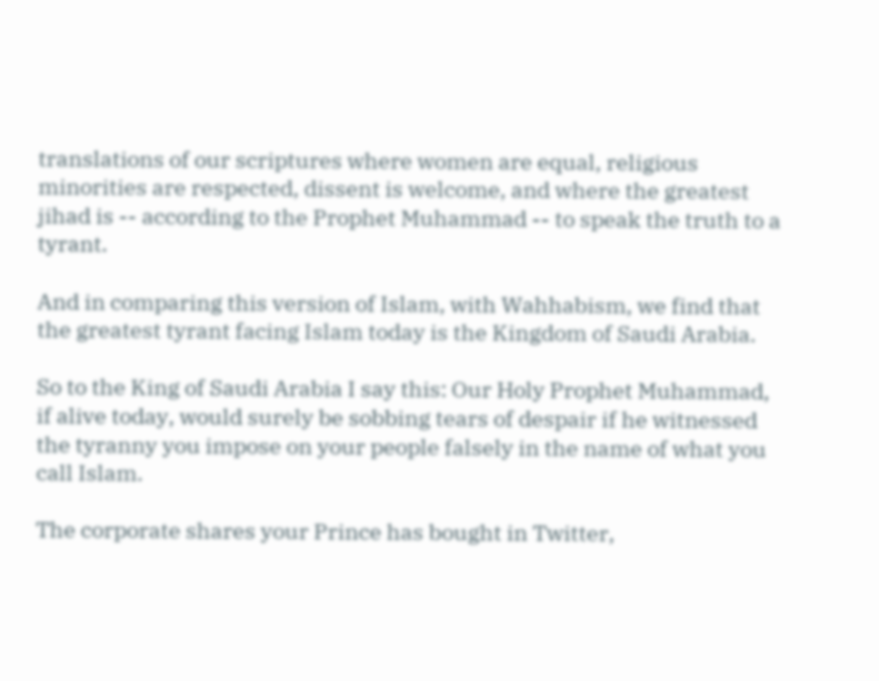translations of our scriptures where women are equal, religious minorities are respected, dissent is welcome, and where the greatest jihad is -- according to the Prophet Muhammad -- to speak the truth to a tyrant.

And in comparing this version of Islam, with Wahhabism, we find that the greatest tyrant facing Islam today is the Kingdom of Saudi Arabia.

So to the King of Saudi Arabia I say this: Our Holy Prophet Muhammad, if alive today, would surely be sobbing tears of despair if he witnessed the tyranny you impose on your people falsely in the name of what you call Islam.

The corporate shares your Prince has bought in Twitter,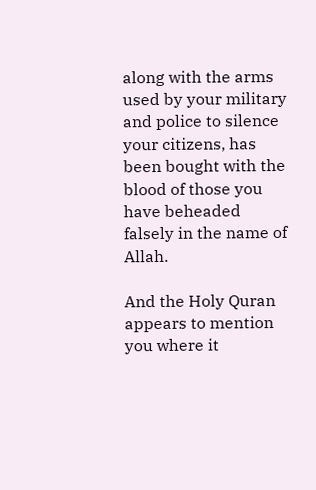along with the arms used by your military and police to silence your citizens, has been bought with the blood of those you have beheaded falsely in the name of Allah.

And the Holy Quran appears to mention you where it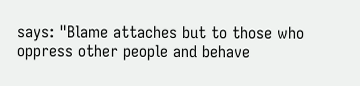says: "Blame attaches but to those who oppress other people and behave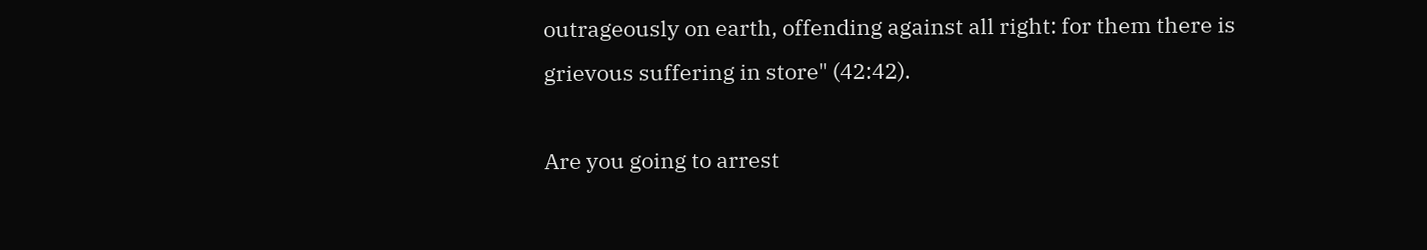outrageously on earth, offending against all right: for them there is grievous suffering in store" (42:42).

Are you going to arrest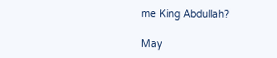me King Abdullah?

May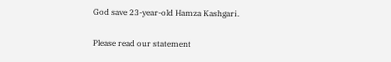God save 23-year-old Hamza Kashgari.

Please read our statement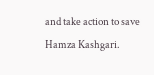and take action to save Hamza Kashgari.